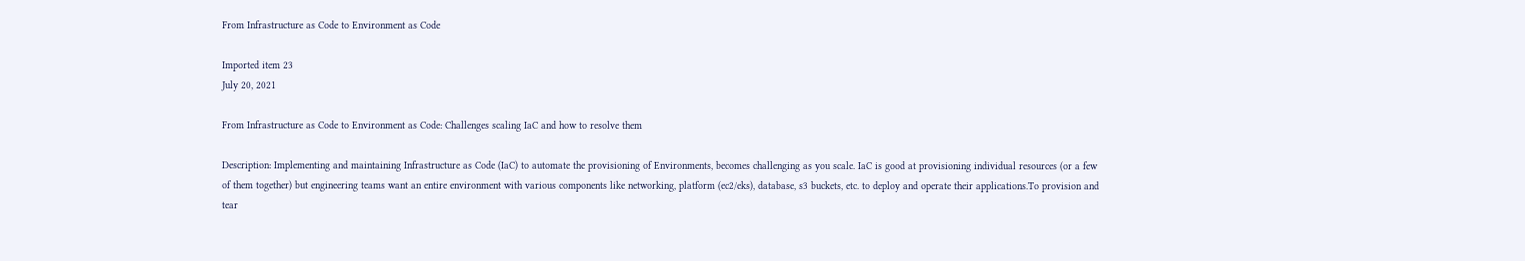From Infrastructure as Code to Environment as Code

Imported item 23
July 20, 2021

From Infrastructure as Code to Environment as Code: Challenges scaling IaC and how to resolve them

Description: Implementing and maintaining Infrastructure as Code (IaC) to automate the provisioning of Environments, becomes challenging as you scale. IaC is good at provisioning individual resources (or a few of them together) but engineering teams want an entire environment with various components like networking, platform (ec2/eks), database, s3 buckets, etc. to deploy and operate their applications.To provision and tear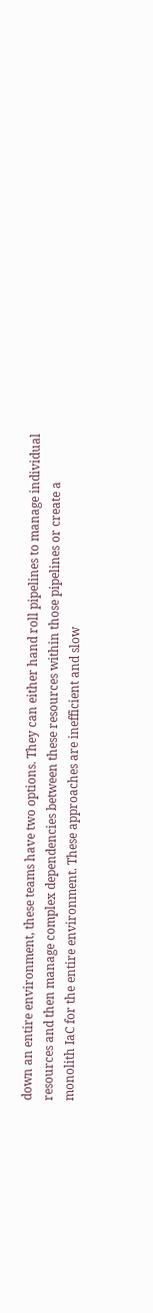down an entire environment, these teams have two options. They can either hand roll pipelines to manage individual resources and then manage complex dependencies between these resources within those pipelines or create a monolith IaC for the entire environment. These approaches are inefficient and slow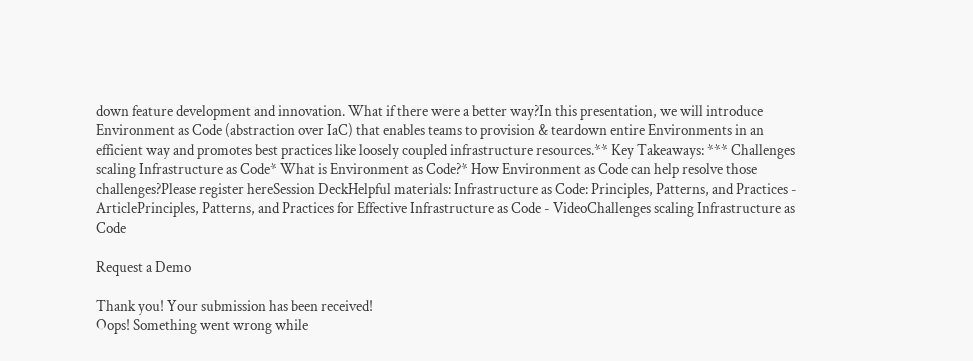down feature development and innovation. What if there were a better way?In this presentation, we will introduce Environment as Code (abstraction over IaC) that enables teams to provision & teardown entire Environments in an efficient way and promotes best practices like loosely coupled infrastructure resources.** Key Takeaways: *** Challenges scaling Infrastructure as Code* What is Environment as Code?* How Environment as Code can help resolve those challenges?Please register hereSession DeckHelpful materials: Infrastructure as Code: Principles, Patterns, and Practices - ArticlePrinciples, Patterns, and Practices for Effective Infrastructure as Code - VideoChallenges scaling Infrastructure as Code

Request a Demo

Thank you! Your submission has been received!
Oops! Something went wrong while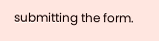submitting the form.